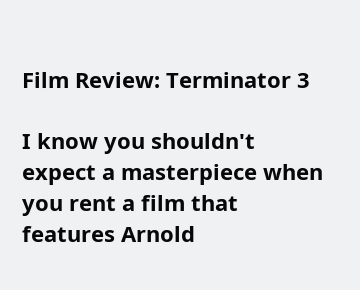Film Review: Terminator 3

I know you shouldn't expect a masterpiece when you rent a film that features Arnold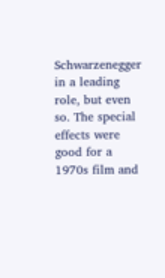Schwarzenegger in a leading role, but even so. The special effects were good for a 1970s film and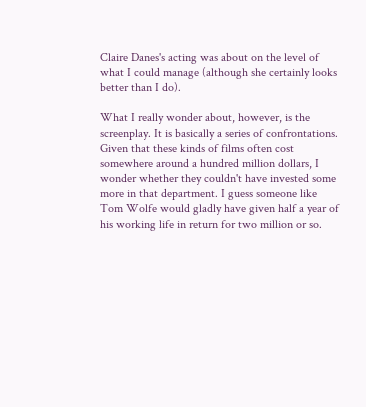Claire Danes's acting was about on the level of what I could manage (although she certainly looks better than I do).

What I really wonder about, however, is the screenplay. It is basically a series of confrontations. Given that these kinds of films often cost somewhere around a hundred million dollars, I wonder whether they couldn't have invested some more in that department. I guess someone like Tom Wolfe would gladly have given half a year of his working life in return for two million or so.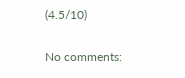(4.5/10)

No comments: